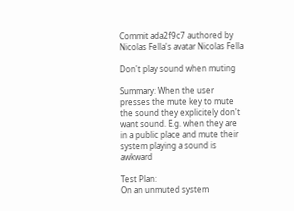Commit ada2f9c7 authored by Nicolas Fella's avatar Nicolas Fella

Don't play sound when muting

Summary: When the user presses the mute key to mute the sound they explicitely don't want sound. E.g. when they are in a public place and mute their system playing a sound is awkward

Test Plan:
On an unmuted system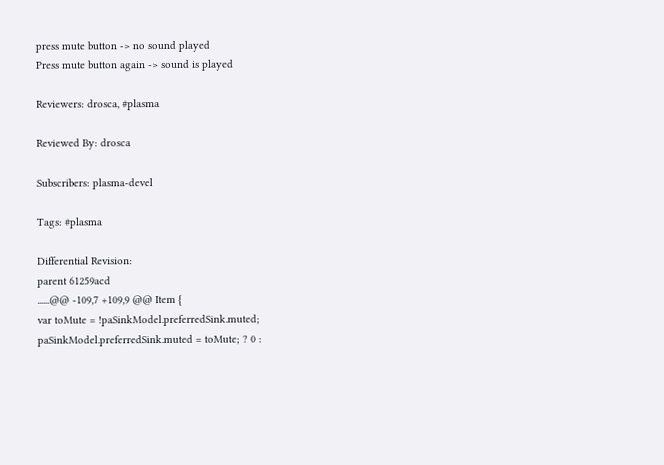press mute button -> no sound played
Press mute button again -> sound is played

Reviewers: drosca, #plasma

Reviewed By: drosca

Subscribers: plasma-devel

Tags: #plasma

Differential Revision:
parent 61259acd
......@@ -109,7 +109,9 @@ Item {
var toMute = !paSinkModel.preferredSink.muted;
paSinkModel.preferredSink.muted = toMute; ? 0 :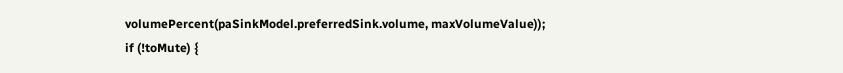volumePercent(paSinkModel.preferredSink.volume, maxVolumeValue));
if (!toMute) {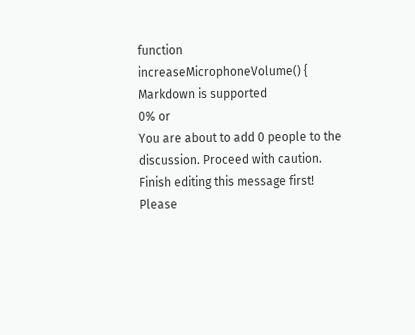function increaseMicrophoneVolume() {
Markdown is supported
0% or
You are about to add 0 people to the discussion. Proceed with caution.
Finish editing this message first!
Please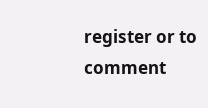register or to comment